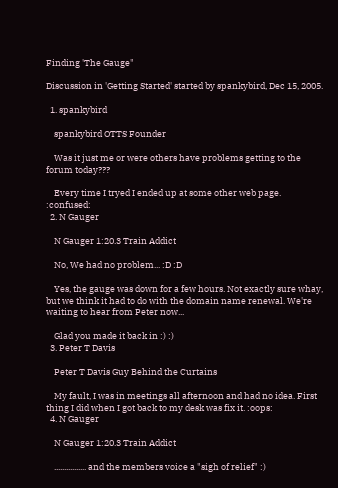Finding 'The Gauge"

Discussion in 'Getting Started' started by spankybird, Dec 15, 2005.

  1. spankybird

    spankybird OTTS Founder

    Was it just me or were others have problems getting to the forum today???

    Every time I tryed I ended up at some other web page. :confused:
  2. N Gauger

    N Gauger 1:20.3 Train Addict

    No, We had no problem... :D :D

    Yes, the gauge was down for a few hours. Not exactly sure whay, but we think it had to do with the domain name renewal. We're waiting to hear from Peter now...

    Glad you made it back in :) :)
  3. Peter T Davis

    Peter T Davis Guy Behind the Curtains

    My fault, I was in meetings all afternoon and had no idea. First thing I did when I got back to my desk was fix it. :oops:
  4. N Gauger

    N Gauger 1:20.3 Train Addict

    ................ and the members voice a "sigh of relief" :)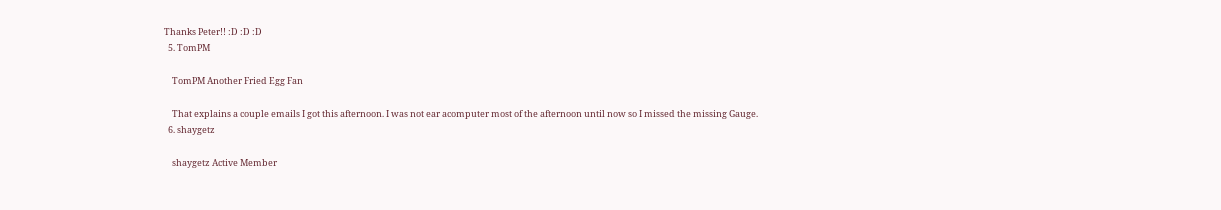Thanks Peter!! :D :D :D
  5. TomPM

    TomPM Another Fried Egg Fan

    That explains a couple emails I got this afternoon. I was not ear acomputer most of the afternoon until now so I missed the missing Gauge.
  6. shaygetz

    shaygetz Active Member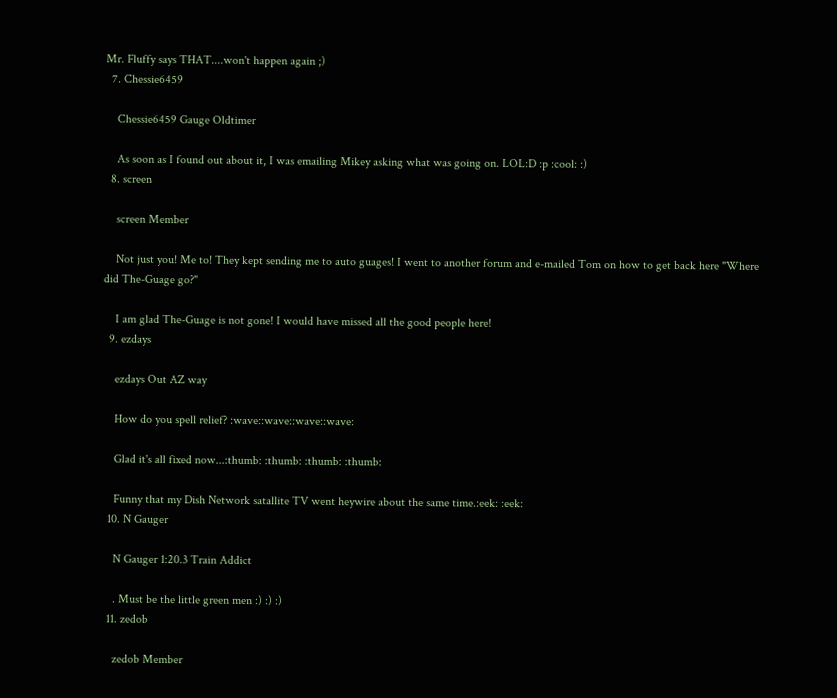Mr. Fluffy says THAT....won't happen again ;)
  7. Chessie6459

    Chessie6459 Gauge Oldtimer

    As soon as I found out about it, I was emailing Mikey asking what was going on. LOL:D :p :cool: :)
  8. screen

    screen Member

    Not just you! Me to! They kept sending me to auto guages! I went to another forum and e-mailed Tom on how to get back here "Where did The-Guage go?"

    I am glad The-Guage is not gone! I would have missed all the good people here!
  9. ezdays

    ezdays Out AZ way

    How do you spell relief? :wave::wave::wave::wave:

    Glad it's all fixed now...:thumb: :thumb: :thumb: :thumb:

    Funny that my Dish Network satallite TV went heywire about the same time.:eek: :eek:
  10. N Gauger

    N Gauger 1:20.3 Train Addict

    . Must be the little green men :) :) :)
  11. zedob

    zedob Member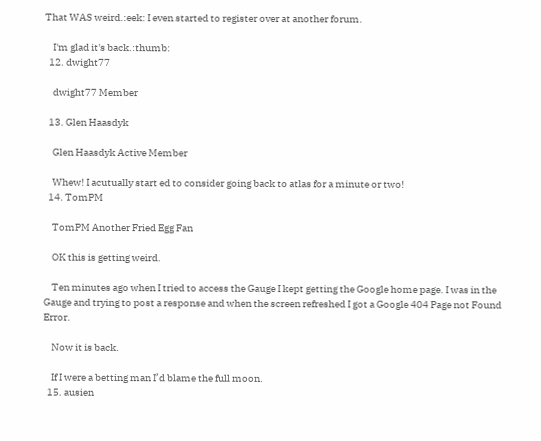That WAS weird.:eek: I even started to register over at another forum.

    I'm glad it's back.:thumb:
  12. dwight77

    dwight77 Member

  13. Glen Haasdyk

    Glen Haasdyk Active Member

    Whew! I acutually start ed to consider going back to atlas for a minute or two!
  14. TomPM

    TomPM Another Fried Egg Fan

    OK this is getting weird.

    Ten minutes ago when I tried to access the Gauge I kept getting the Google home page. I was in the Gauge and trying to post a response and when the screen refreshed I got a Google 404 Page not Found Error.

    Now it is back.

    If I were a betting man I’d blame the full moon.
  15. ausien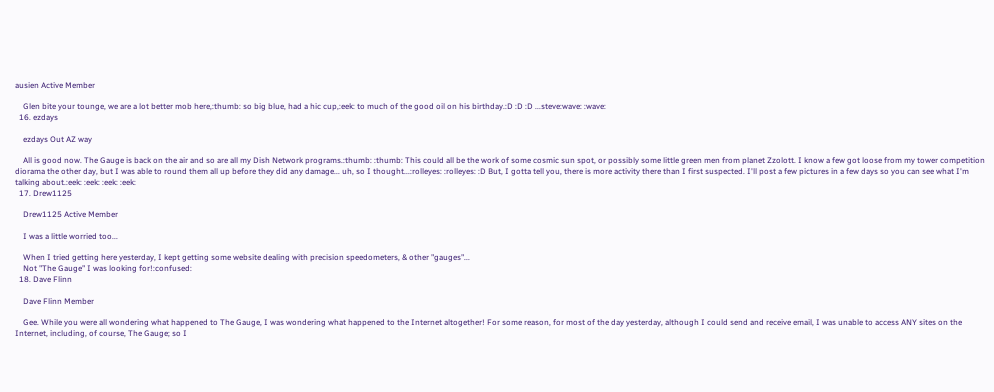ausien Active Member

    Glen bite your tounge, we are a lot better mob here,:thumb: so big blue, had a hic cup,:eek: to much of the good oil on his birthday.:D :D :D ...steve:wave: :wave:
  16. ezdays

    ezdays Out AZ way

    All is good now. The Gauge is back on the air and so are all my Dish Network programs.:thumb: :thumb: This could all be the work of some cosmic sun spot, or possibly some little green men from planet Zzolott. I know a few got loose from my tower competition diorama the other day, but I was able to round them all up before they did any damage... uh, so I thought...:rolleyes: :rolleyes: :D But, I gotta tell you, there is more activity there than I first suspected. I'll post a few pictures in a few days so you can see what I'm talking about.:eek: :eek: :eek: :eek:
  17. Drew1125

    Drew1125 Active Member

    I was a little worried too...

    When I tried getting here yesterday, I kept getting some website dealing with precision speedometers, & other "gauges"...
    Not "The Gauge" I was looking for!:confused:
  18. Dave Flinn

    Dave Flinn Member

    Gee. While you were all wondering what happened to The Gauge, I was wondering what happened to the Internet altogether! For some reason, for most of the day yesterday, although I could send and receive email, I was unable to access ANY sites on the Internet, including, of course, The Gauge; so I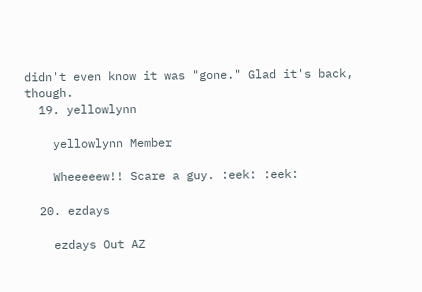didn't even know it was "gone." Glad it's back, though.
  19. yellowlynn

    yellowlynn Member

    Wheeeeew!! Scare a guy. :eek: :eek:

  20. ezdays

    ezdays Out AZ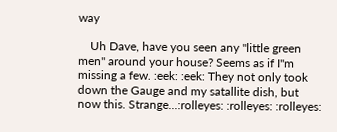way

    Uh Dave, have you seen any "little green men" around your house? Seems as if I"m missing a few. :eek: :eek: They not only took down the Gauge and my satallite dish, but now this. Strange...:rolleyes: :rolleyes: :rolleyes: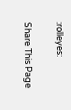:rolleyes:

Share This Page